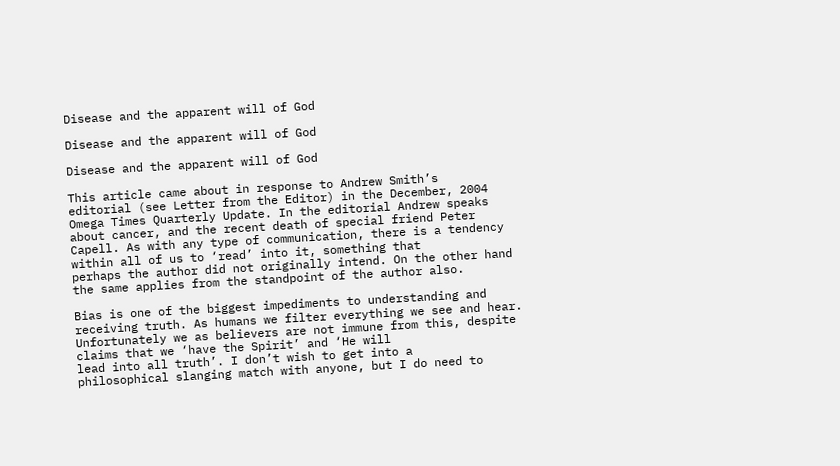Disease and the apparent will of God

Disease and the apparent will of God

Disease and the apparent will of God

This article came about in response to Andrew Smith’s
editorial (see Letter from the Editor) in the December, 2004
Omega Times Quarterly Update. In the editorial Andrew speaks
about cancer, and the recent death of special friend Peter
Capell. As with any type of communication, there is a tendency
within all of us to ‘read’ into it, something that
perhaps the author did not originally intend. On the other hand
the same applies from the standpoint of the author also.

Bias is one of the biggest impediments to understanding and
receiving truth. As humans we filter everything we see and hear.
Unfortunately we as believers are not immune from this, despite
claims that we ‘have the Spirit’ and ‘He will
lead into all truth’. I don’t wish to get into a
philosophical slanging match with anyone, but I do need to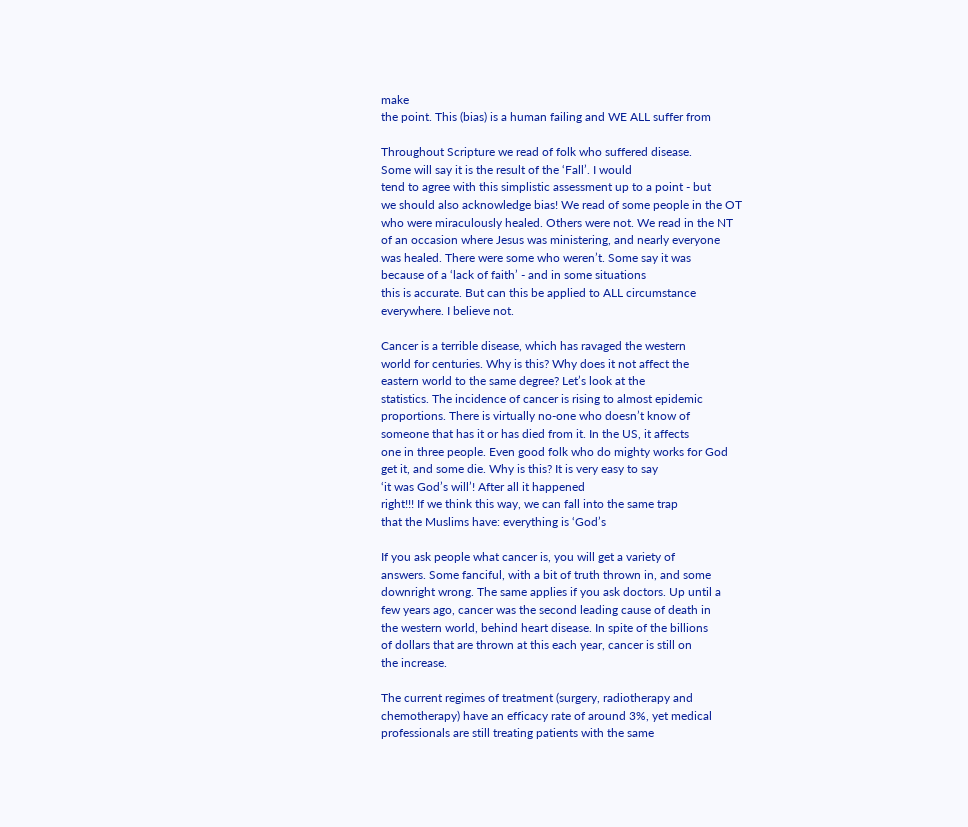make
the point. This (bias) is a human failing and WE ALL suffer from

Throughout Scripture we read of folk who suffered disease.
Some will say it is the result of the ‘Fall’. I would
tend to agree with this simplistic assessment up to a point - but
we should also acknowledge bias! We read of some people in the OT
who were miraculously healed. Others were not. We read in the NT
of an occasion where Jesus was ministering, and nearly everyone
was healed. There were some who weren’t. Some say it was
because of a ‘lack of faith’ - and in some situations
this is accurate. But can this be applied to ALL circumstance
everywhere. I believe not.

Cancer is a terrible disease, which has ravaged the western
world for centuries. Why is this? Why does it not affect the
eastern world to the same degree? Let’s look at the
statistics. The incidence of cancer is rising to almost epidemic
proportions. There is virtually no-one who doesn’t know of
someone that has it or has died from it. In the US, it affects
one in three people. Even good folk who do mighty works for God
get it, and some die. Why is this? It is very easy to say
‘it was God’s will’! After all it happened
right!!! If we think this way, we can fall into the same trap
that the Muslims have: everything is ‘God’s

If you ask people what cancer is, you will get a variety of
answers. Some fanciful, with a bit of truth thrown in, and some
downright wrong. The same applies if you ask doctors. Up until a
few years ago, cancer was the second leading cause of death in
the western world, behind heart disease. In spite of the billions
of dollars that are thrown at this each year, cancer is still on
the increase.

The current regimes of treatment (surgery, radiotherapy and
chemotherapy) have an efficacy rate of around 3%, yet medical
professionals are still treating patients with the same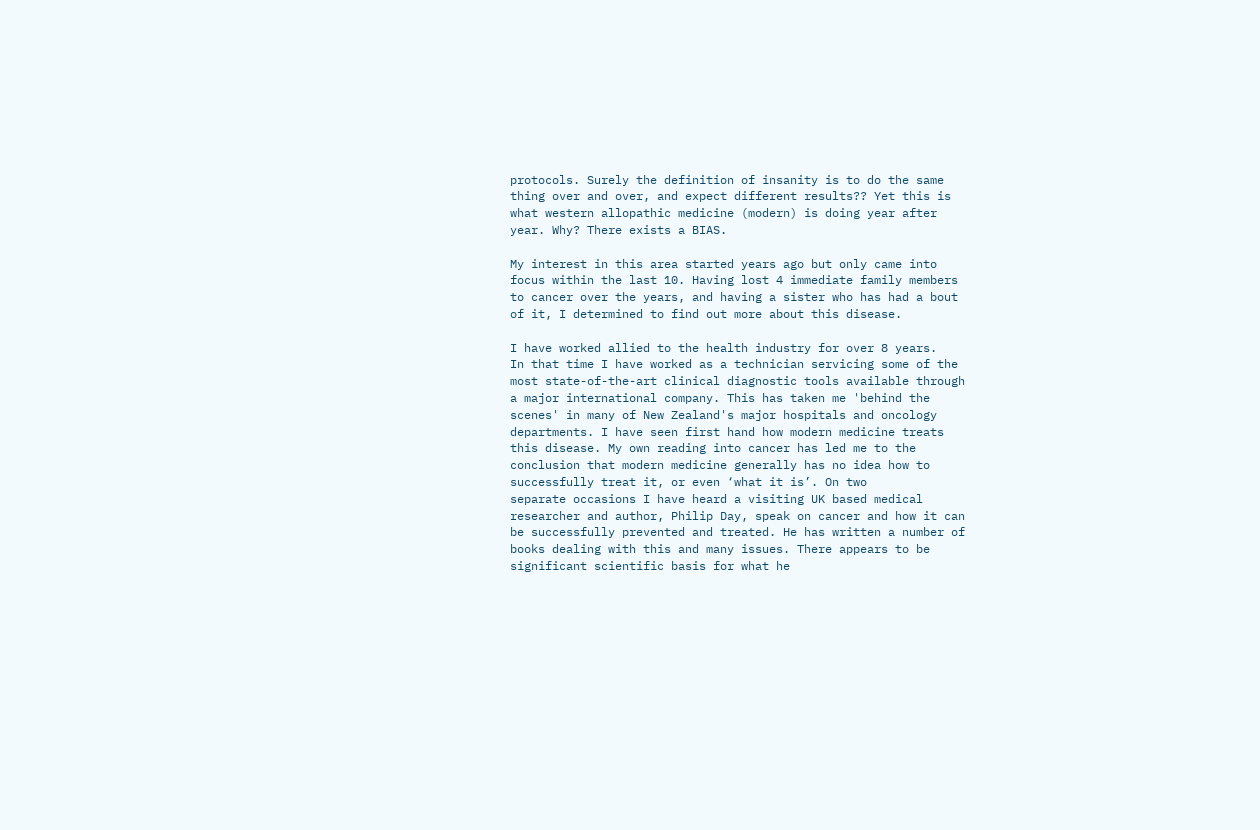protocols. Surely the definition of insanity is to do the same
thing over and over, and expect different results?? Yet this is
what western allopathic medicine (modern) is doing year after
year. Why? There exists a BIAS.

My interest in this area started years ago but only came into
focus within the last 10. Having lost 4 immediate family members
to cancer over the years, and having a sister who has had a bout
of it, I determined to find out more about this disease.

I have worked allied to the health industry for over 8 years.
In that time I have worked as a technician servicing some of the
most state-of-the-art clinical diagnostic tools available through
a major international company. This has taken me 'behind the
scenes' in many of New Zealand's major hospitals and oncology
departments. I have seen first hand how modern medicine treats
this disease. My own reading into cancer has led me to the
conclusion that modern medicine generally has no idea how to
successfully treat it, or even ‘what it is’. On two
separate occasions I have heard a visiting UK based medical
researcher and author, Philip Day, speak on cancer and how it can
be successfully prevented and treated. He has written a number of
books dealing with this and many issues. There appears to be
significant scientific basis for what he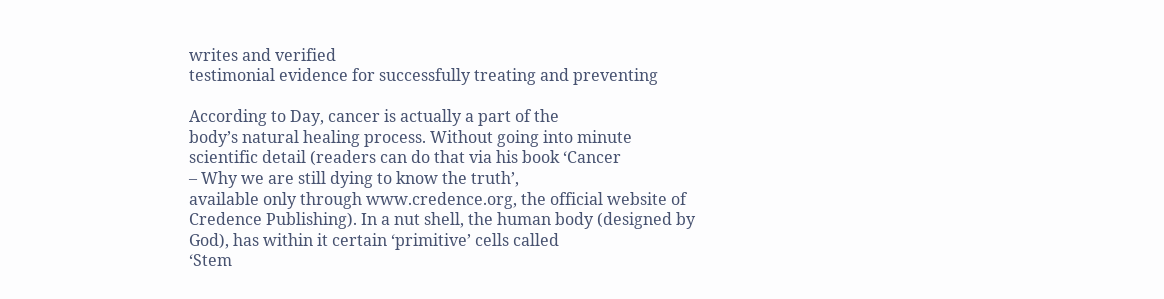writes and verified
testimonial evidence for successfully treating and preventing

According to Day, cancer is actually a part of the
body’s natural healing process. Without going into minute
scientific detail (readers can do that via his book ‘Cancer
– Why we are still dying to know the truth’,
available only through www.credence.org, the official website of
Credence Publishing). In a nut shell, the human body (designed by
God), has within it certain ‘primitive’ cells called
‘Stem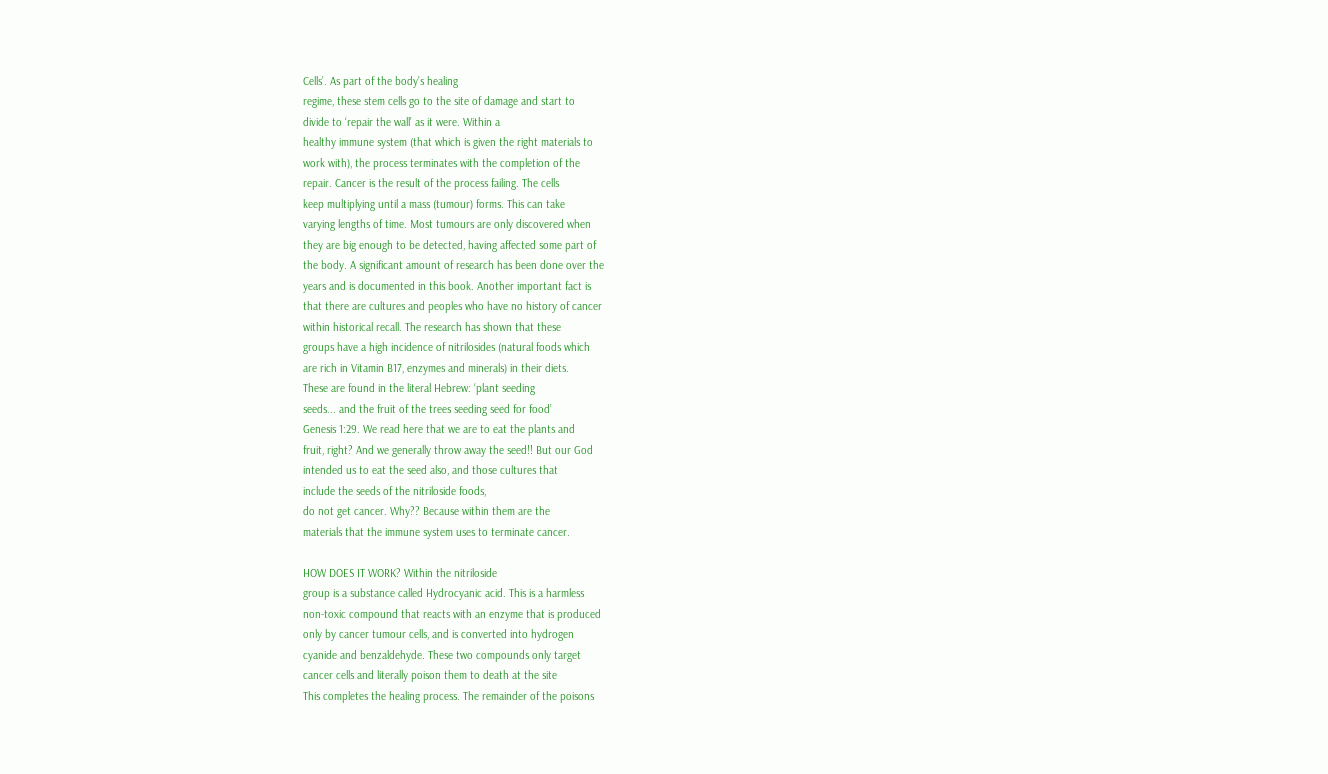Cells’. As part of the body’s healing
regime, these stem cells go to the site of damage and start to
divide to ‘repair the wall’ as it were. Within a
healthy immune system (that which is given the right materials to
work with), the process terminates with the completion of the
repair. Cancer is the result of the process failing. The cells
keep multiplying until a mass (tumour) forms. This can take
varying lengths of time. Most tumours are only discovered when
they are big enough to be detected, having affected some part of
the body. A significant amount of research has been done over the
years and is documented in this book. Another important fact is
that there are cultures and peoples who have no history of cancer
within historical recall. The research has shown that these
groups have a high incidence of nitrilosides (natural foods which
are rich in Vitamin B17, enzymes and minerals) in their diets.
These are found in the literal Hebrew: ‘plant seeding
seeds... and the fruit of the trees seeding seed for food’
Genesis 1:29. We read here that we are to eat the plants and
fruit, right? And we generally throw away the seed!! But our God
intended us to eat the seed also, and those cultures that
include the seeds of the nitriloside foods,
do not get cancer. Why?? Because within them are the
materials that the immune system uses to terminate cancer.

HOW DOES IT WORK? Within the nitriloside
group is a substance called Hydrocyanic acid. This is a harmless
non-toxic compound that reacts with an enzyme that is produced
only by cancer tumour cells, and is converted into hydrogen
cyanide and benzaldehyde. These two compounds only target
cancer cells and literally poison them to death at the site
This completes the healing process. The remainder of the poisons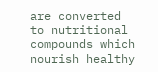are converted to nutritional compounds which nourish healthy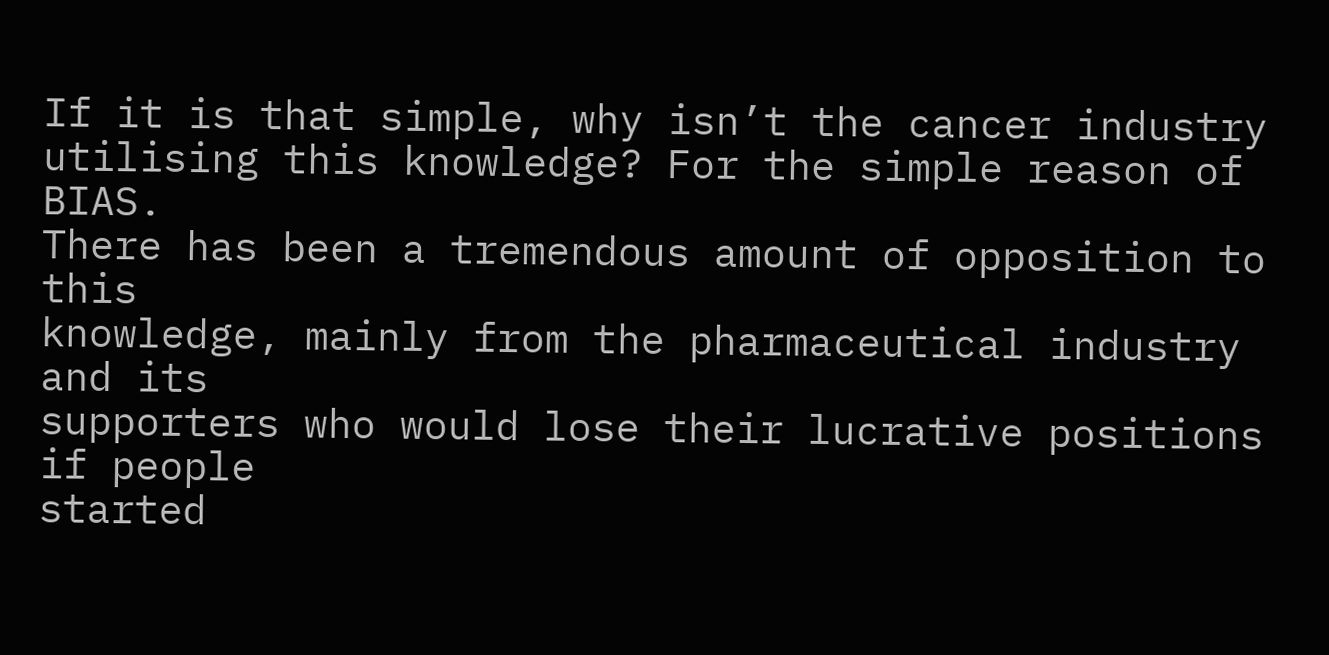If it is that simple, why isn’t the cancer industry
utilising this knowledge? For the simple reason of BIAS.
There has been a tremendous amount of opposition to this
knowledge, mainly from the pharmaceutical industry and its
supporters who would lose their lucrative positions if people
started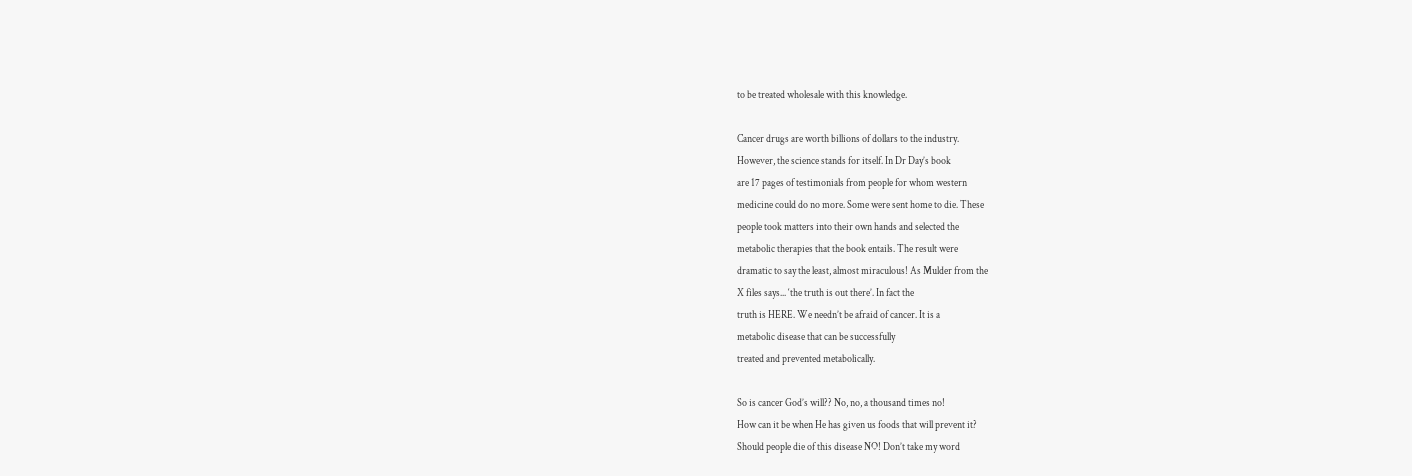to be treated wholesale with this knowledge.

Cancer drugs are worth billions of dollars to the industry.
However, the science stands for itself. In Dr Day’s book
are 17 pages of testimonials from people for whom western
medicine could do no more. Some were sent home to die. These
people took matters into their own hands and selected the
metabolic therapies that the book entails. The result were
dramatic to say the least, almost miraculous! As Mulder from the
X files says... ‘the truth is out there’. In fact the
truth is HERE. We needn’t be afraid of cancer. It is a
metabolic disease that can be successfully
treated and prevented metabolically.

So is cancer God’s will?? No, no, a thousand times no!
How can it be when He has given us foods that will prevent it?
Should people die of this disease NO! Don’t take my word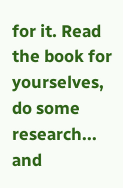for it. Read the book for yourselves, do some research... and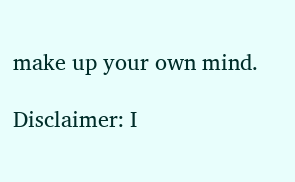make up your own mind.

Disclaimer: I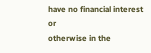have no financial interest or
otherwise in the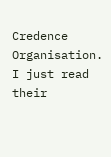Credence Organisation. I just read their